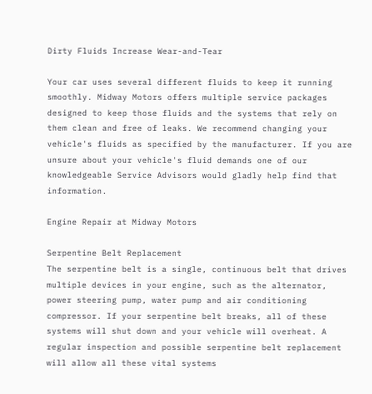Dirty Fluids Increase Wear-and-Tear

Your car uses several different fluids to keep it running smoothly. Midway Motors offers multiple service packages designed to keep those fluids and the systems that rely on them clean and free of leaks. We recommend changing your vehicle's fluids as specified by the manufacturer. If you are unsure about your vehicle's fluid demands one of our knowledgeable Service Advisors would gladly help find that information.

Engine Repair at Midway Motors

Serpentine Belt Replacement
The serpentine belt is a single, continuous belt that drives multiple devices in your engine, such as the alternator, power steering pump, water pump and air conditioning compressor. If your serpentine belt breaks, all of these systems will shut down and your vehicle will overheat. A regular inspection and possible serpentine belt replacement will allow all these vital systems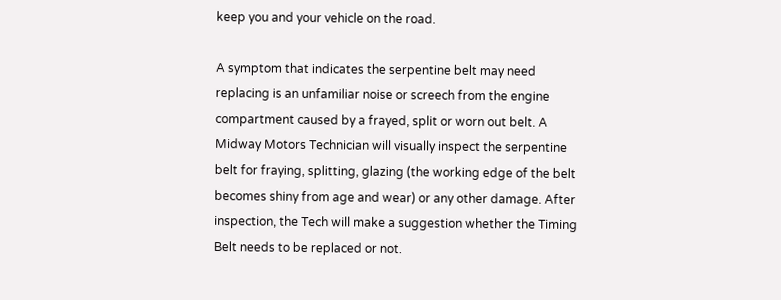keep you and your vehicle on the road.

A symptom that indicates the serpentine belt may need replacing is an unfamiliar noise or screech from the engine compartment caused by a frayed, split or worn out belt. A Midway Motors Technician will visually inspect the serpentine belt for fraying, splitting, glazing (the working edge of the belt becomes shiny from age and wear) or any other damage. After inspection, the Tech will make a suggestion whether the Timing Belt needs to be replaced or not.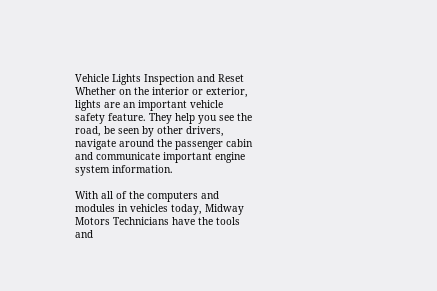Vehicle Lights Inspection and Reset
Whether on the interior or exterior, lights are an important vehicle safety feature. They help you see the road, be seen by other drivers, navigate around the passenger cabin and communicate important engine system information.

With all of the computers and modules in vehicles today, Midway Motors Technicians have the tools and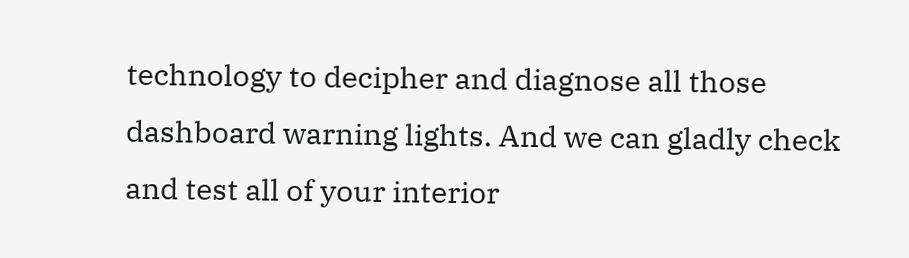technology to decipher and diagnose all those dashboard warning lights. And we can gladly check and test all of your interior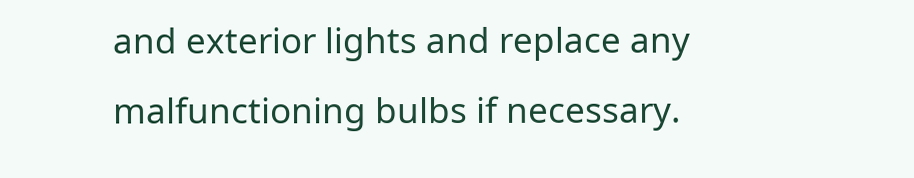and exterior lights and replace any malfunctioning bulbs if necessary.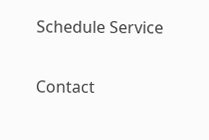Schedule Service

Contact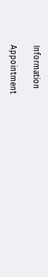Information

Appointment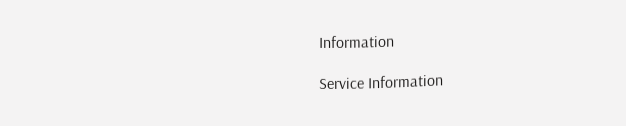Information

Service Information